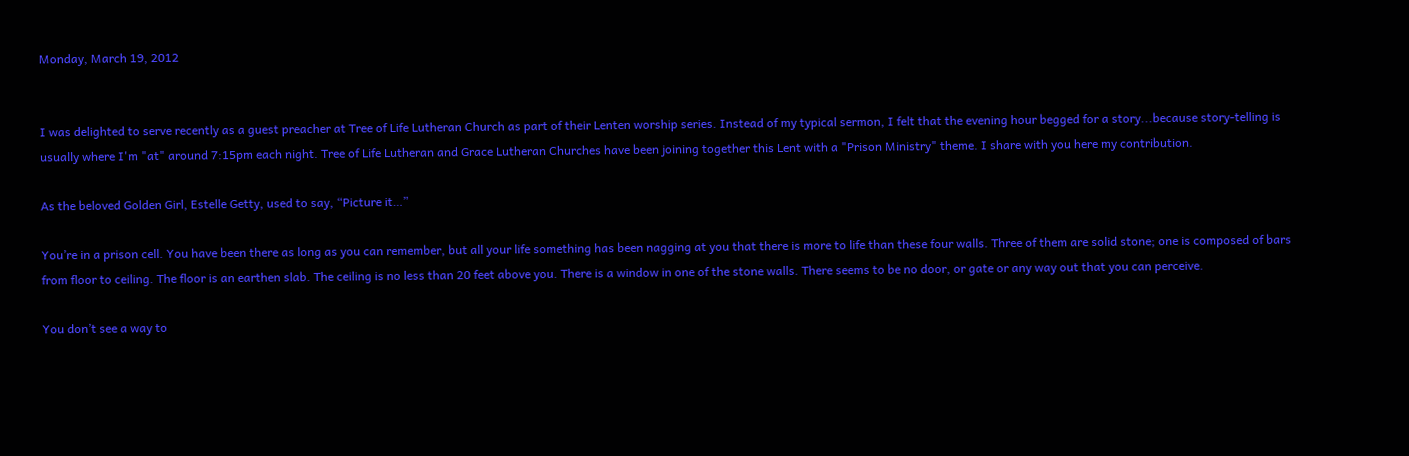Monday, March 19, 2012


I was delighted to serve recently as a guest preacher at Tree of Life Lutheran Church as part of their Lenten worship series. Instead of my typical sermon, I felt that the evening hour begged for a story...because story-telling is usually where I'm "at" around 7:15pm each night. Tree of Life Lutheran and Grace Lutheran Churches have been joining together this Lent with a "Prison Ministry" theme. I share with you here my contribution.

As the beloved Golden Girl, Estelle Getty, used to say, “Picture it…”

You’re in a prison cell. You have been there as long as you can remember, but all your life something has been nagging at you that there is more to life than these four walls. Three of them are solid stone; one is composed of bars from floor to ceiling. The floor is an earthen slab. The ceiling is no less than 20 feet above you. There is a window in one of the stone walls. There seems to be no door, or gate or any way out that you can perceive.

You don’t see a way to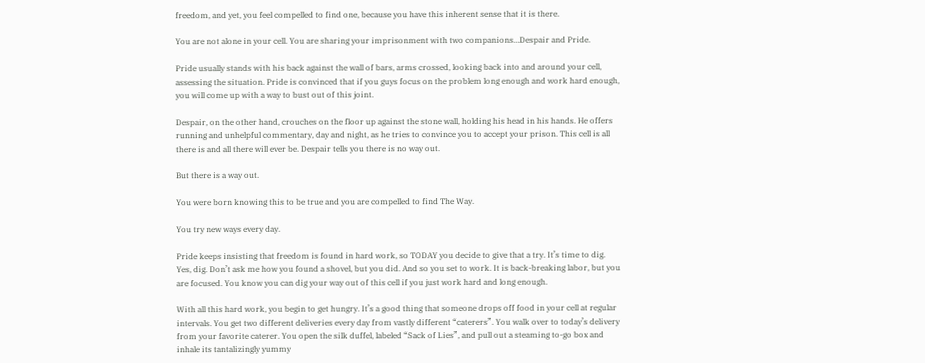freedom, and yet, you feel compelled to find one, because you have this inherent sense that it is there.

You are not alone in your cell. You are sharing your imprisonment with two companions…Despair and Pride.

Pride usually stands with his back against the wall of bars, arms crossed, looking back into and around your cell, assessing the situation. Pride is convinced that if you guys focus on the problem long enough and work hard enough, you will come up with a way to bust out of this joint.

Despair, on the other hand, crouches on the floor up against the stone wall, holding his head in his hands. He offers running and unhelpful commentary, day and night, as he tries to convince you to accept your prison. This cell is all there is and all there will ever be. Despair tells you there is no way out.

But there is a way out.

You were born knowing this to be true and you are compelled to find The Way.

You try new ways every day.

Pride keeps insisting that freedom is found in hard work, so TODAY you decide to give that a try. It’s time to dig. Yes, dig. Don’t ask me how you found a shovel, but you did. And so you set to work. It is back-breaking labor, but you are focused. You know you can dig your way out of this cell if you just work hard and long enough.

With all this hard work, you begin to get hungry. It’s a good thing that someone drops off food in your cell at regular intervals. You get two different deliveries every day from vastly different “caterers”. You walk over to today’s delivery from your favorite caterer. You open the silk duffel, labeled “Sack of Lies”, and pull out a steaming to-go box and inhale its tantalizingly yummy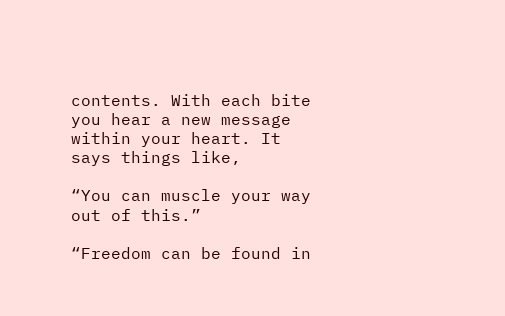contents. With each bite you hear a new message within your heart. It says things like,

“You can muscle your way out of this.”

“Freedom can be found in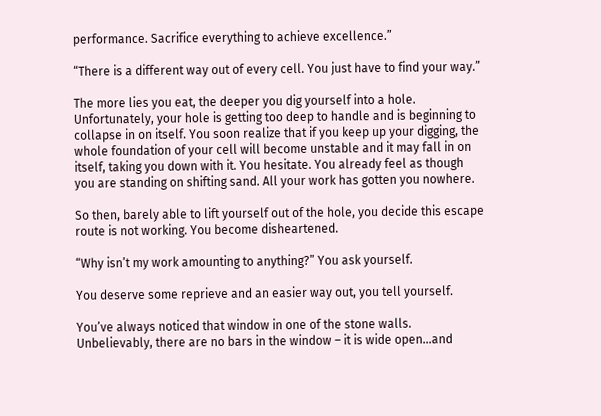performance. Sacrifice everything to achieve excellence.”

“There is a different way out of every cell. You just have to find your way.”

The more lies you eat, the deeper you dig yourself into a hole. Unfortunately, your hole is getting too deep to handle and is beginning to collapse in on itself. You soon realize that if you keep up your digging, the whole foundation of your cell will become unstable and it may fall in on itself, taking you down with it. You hesitate. You already feel as though you are standing on shifting sand. All your work has gotten you nowhere.

So then, barely able to lift yourself out of the hole, you decide this escape route is not working. You become disheartened.

“Why isn’t my work amounting to anything?” You ask yourself.

You deserve some reprieve and an easier way out, you tell yourself.

You’ve always noticed that window in one of the stone walls. Unbelievably, there are no bars in the window – it is wide open…and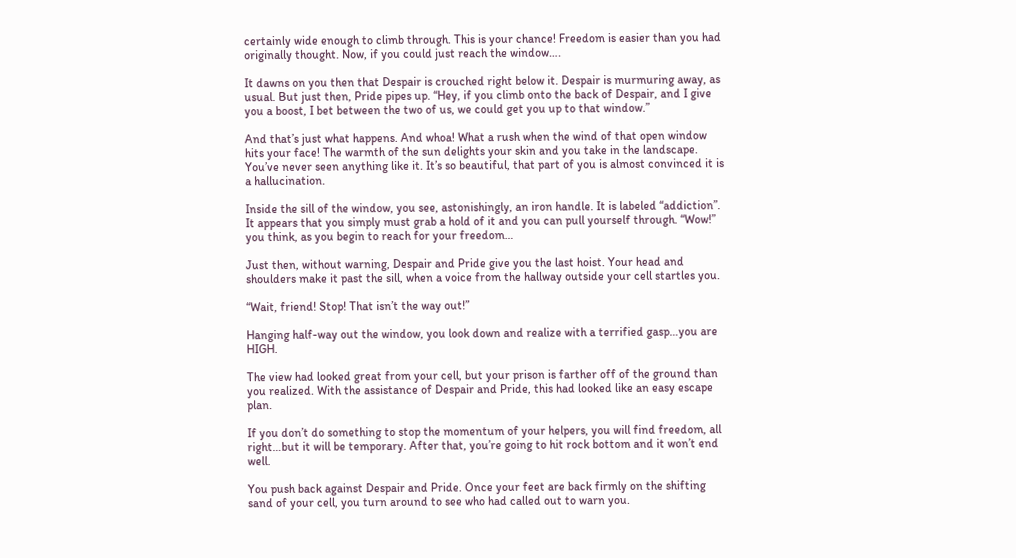certainly wide enough to climb through. This is your chance! Freedom is easier than you had originally thought. Now, if you could just reach the window….

It dawns on you then that Despair is crouched right below it. Despair is murmuring away, as usual. But just then, Pride pipes up. “Hey, if you climb onto the back of Despair, and I give you a boost, I bet between the two of us, we could get you up to that window.”

And that’s just what happens. And whoa! What a rush when the wind of that open window hits your face! The warmth of the sun delights your skin and you take in the landscape. You’ve never seen anything like it. It’s so beautiful, that part of you is almost convinced it is a hallucination.

Inside the sill of the window, you see, astonishingly, an iron handle. It is labeled “addiction”. It appears that you simply must grab a hold of it and you can pull yourself through. “Wow!” you think, as you begin to reach for your freedom…

Just then, without warning, Despair and Pride give you the last hoist. Your head and shoulders make it past the sill, when a voice from the hallway outside your cell startles you.

“Wait, friend! Stop! That isn’t the way out!”

Hanging half-way out the window, you look down and realize with a terrified gasp…you are HIGH.

The view had looked great from your cell, but your prison is farther off of the ground than you realized. With the assistance of Despair and Pride, this had looked like an easy escape plan.

If you don’t do something to stop the momentum of your helpers, you will find freedom, all right…but it will be temporary. After that, you’re going to hit rock bottom and it won’t end well.

You push back against Despair and Pride. Once your feet are back firmly on the shifting sand of your cell, you turn around to see who had called out to warn you.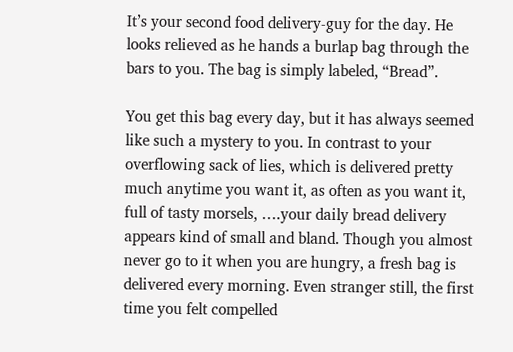It’s your second food delivery-guy for the day. He looks relieved as he hands a burlap bag through the bars to you. The bag is simply labeled, “Bread”.

You get this bag every day, but it has always seemed like such a mystery to you. In contrast to your overflowing sack of lies, which is delivered pretty much anytime you want it, as often as you want it, full of tasty morsels, ….your daily bread delivery appears kind of small and bland. Though you almost never go to it when you are hungry, a fresh bag is delivered every morning. Even stranger still, the first time you felt compelled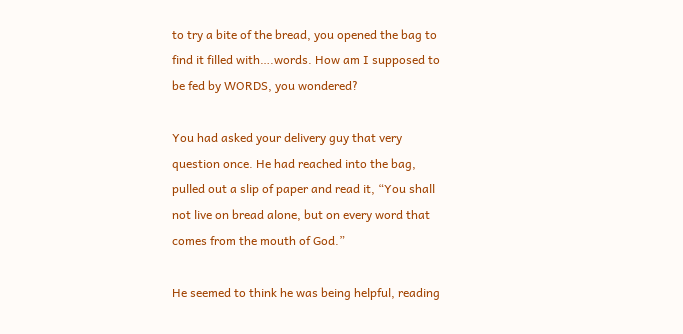to try a bite of the bread, you opened the bag to find it filled with….words. How am I supposed to be fed by WORDS, you wondered?

You had asked your delivery guy that very question once. He had reached into the bag, pulled out a slip of paper and read it, “You shall not live on bread alone, but on every word that comes from the mouth of God.”

He seemed to think he was being helpful, reading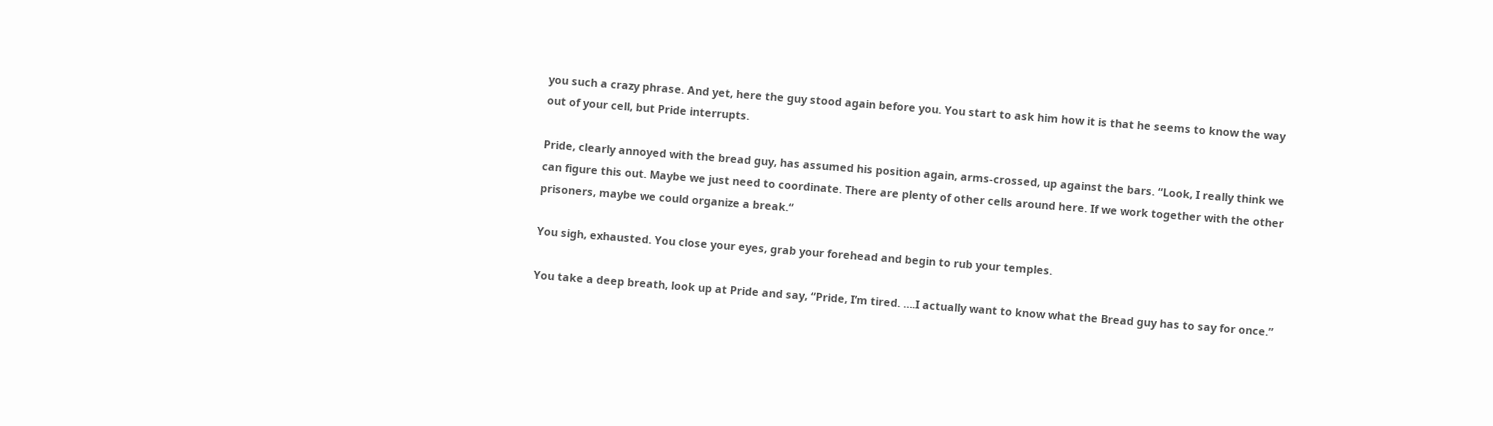you such a crazy phrase. And yet, here the guy stood again before you. You start to ask him how it is that he seems to know the way out of your cell, but Pride interrupts.

Pride, clearly annoyed with the bread guy, has assumed his position again, arms-crossed, up against the bars. “Look, I really think we can figure this out. Maybe we just need to coordinate. There are plenty of other cells around here. If we work together with the other prisoners, maybe we could organize a break.“

You sigh, exhausted. You close your eyes, grab your forehead and begin to rub your temples.

You take a deep breath, look up at Pride and say, “Pride, I’m tired. ….I actually want to know what the Bread guy has to say for once.”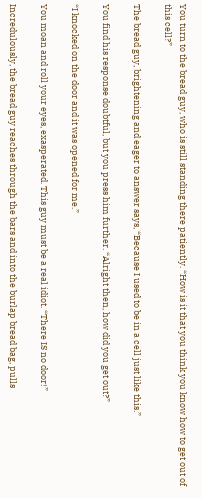You turn to the bread guy, who is still standing there patiently. “How is it that you think you know how to get out of this cell?”

The bread guy, brightening and eager to answer says, “Because I used to be in a cell just like this.”

You find his response doubtful, but you press him further. “Alright then, how did you get out?”

“I knocked on the door and it was opened for me.”

You moan and roll your eyes, exasperated. This guy must be a real idiot. “There IS no door!”

Incredulously, the bread guy reaches through the bars and into the burlap bread bag, pulls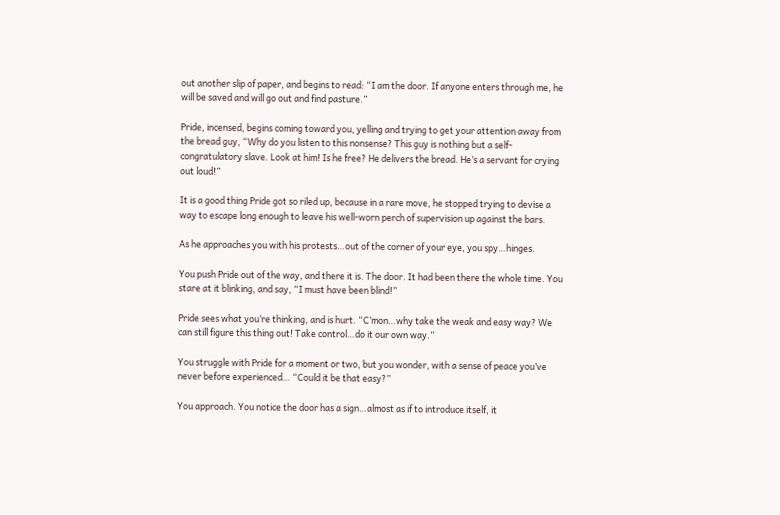out another slip of paper, and begins to read: “I am the door. If anyone enters through me, he will be saved and will go out and find pasture.”

Pride, incensed, begins coming toward you, yelling and trying to get your attention away from the bread guy, “Why do you listen to this nonsense? This guy is nothing but a self-congratulatory slave. Look at him! Is he free? He delivers the bread. He’s a servant for crying out loud!”

It is a good thing Pride got so riled up, because in a rare move, he stopped trying to devise a way to escape long enough to leave his well-worn perch of supervision up against the bars.

As he approaches you with his protests…out of the corner of your eye, you spy…hinges.

You push Pride out of the way, and there it is. The door. It had been there the whole time. You stare at it blinking, and say, “I must have been blind!”

Pride sees what you’re thinking, and is hurt. “C’mon…why take the weak and easy way? We can still figure this thing out! Take control…do it our own way.”

You struggle with Pride for a moment or two, but you wonder, with a sense of peace you’ve never before experienced… “Could it be that easy?”

You approach. You notice the door has a sign…almost as if to introduce itself, it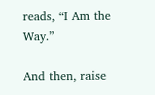reads, “I Am the Way.”

And then, raise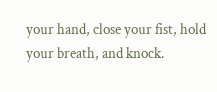your hand, close your fist, hold your breath, and knock.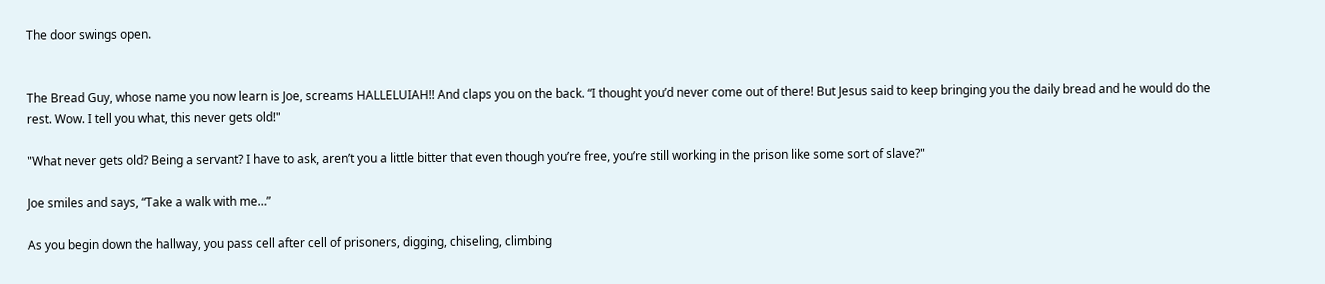The door swings open.


The Bread Guy, whose name you now learn is Joe, screams HALLELUIAH!! And claps you on the back. “I thought you’d never come out of there! But Jesus said to keep bringing you the daily bread and he would do the rest. Wow. I tell you what, this never gets old!"

"What never gets old? Being a servant? I have to ask, aren’t you a little bitter that even though you’re free, you’re still working in the prison like some sort of slave?"

Joe smiles and says, “Take a walk with me…”

As you begin down the hallway, you pass cell after cell of prisoners, digging, chiseling, climbing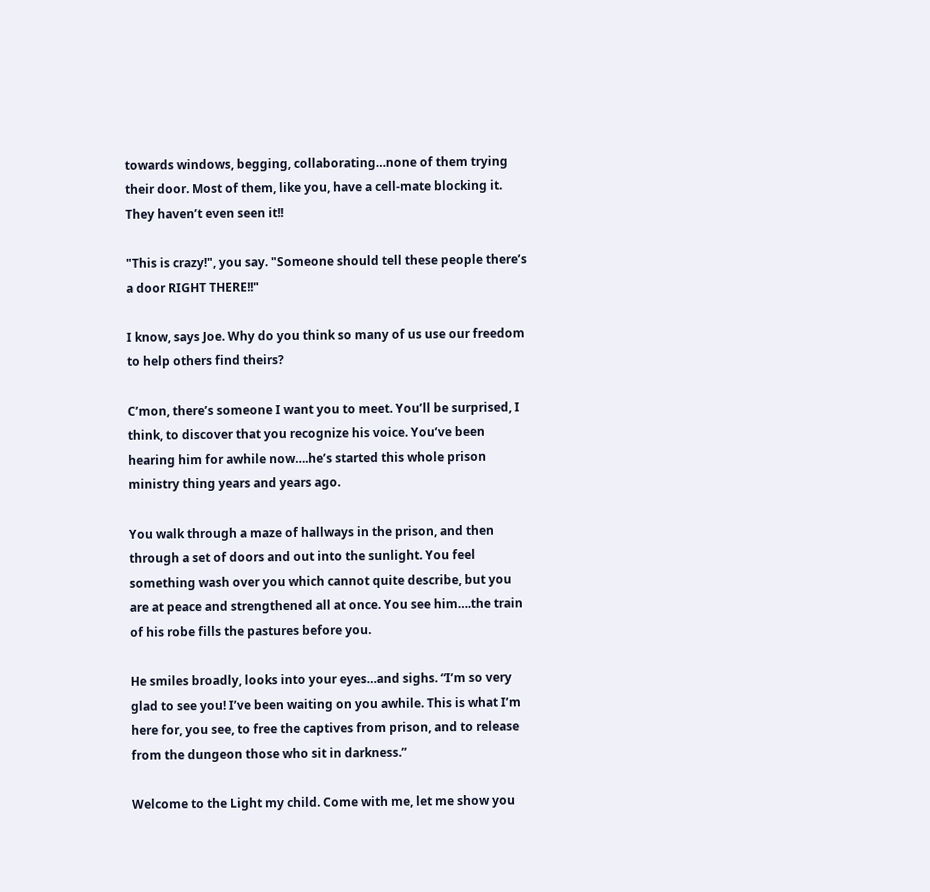towards windows, begging, collaborating…none of them trying their door. Most of them, like you, have a cell-mate blocking it. They haven’t even seen it!!

"This is crazy!", you say. "Someone should tell these people there’s a door RIGHT THERE!!"

I know, says Joe. Why do you think so many of us use our freedom to help others find theirs?

C’mon, there’s someone I want you to meet. You’ll be surprised, I think, to discover that you recognize his voice. You’ve been hearing him for awhile now….he’s started this whole prison ministry thing years and years ago.

You walk through a maze of hallways in the prison, and then through a set of doors and out into the sunlight. You feel something wash over you which cannot quite describe, but you are at peace and strengthened all at once. You see him….the train of his robe fills the pastures before you.

He smiles broadly, looks into your eyes…and sighs. “I’m so very glad to see you! I’ve been waiting on you awhile. This is what I’m here for, you see, to free the captives from prison, and to release from the dungeon those who sit in darkness.”

Welcome to the Light my child. Come with me, let me show you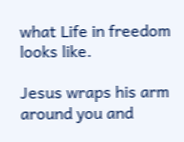what Life in freedom looks like.

Jesus wraps his arm around you and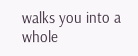walks you into a whole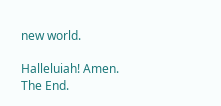new world.

Halleluiah! Amen. The End.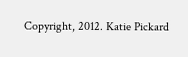Copyright, 2012. Katie Pickard